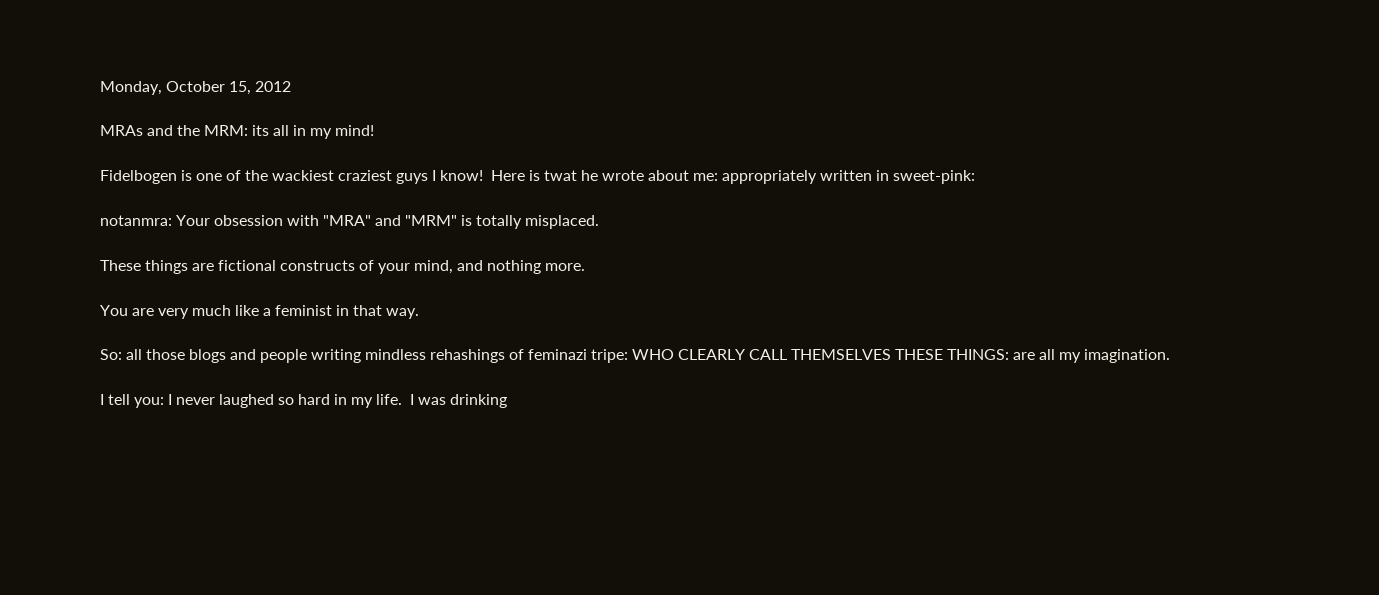Monday, October 15, 2012

MRAs and the MRM: its all in my mind!

Fidelbogen is one of the wackiest craziest guys I know!  Here is twat he wrote about me: appropriately written in sweet-pink:

notanmra: Your obsession with "MRA" and "MRM" is totally misplaced.

These things are fictional constructs of your mind, and nothing more.

You are very much like a feminist in that way.

So: all those blogs and people writing mindless rehashings of feminazi tripe: WHO CLEARLY CALL THEMSELVES THESE THINGS: are all my imagination.

I tell you: I never laughed so hard in my life.  I was drinking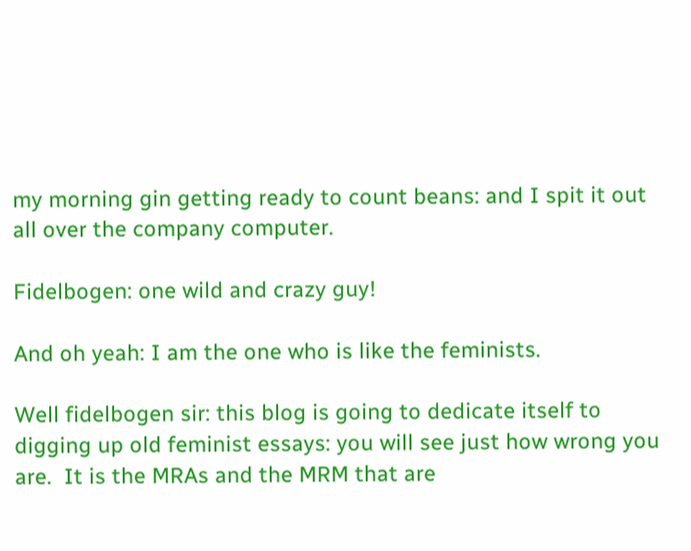my morning gin getting ready to count beans: and I spit it out all over the company computer.

Fidelbogen: one wild and crazy guy!

And oh yeah: I am the one who is like the feminists.

Well fidelbogen sir: this blog is going to dedicate itself to digging up old feminist essays: you will see just how wrong you are.  It is the MRAs and the MRM that are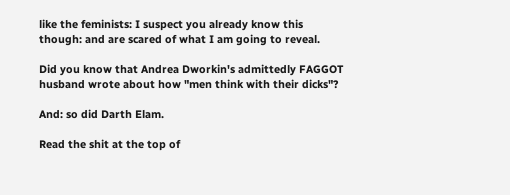like the feminists: I suspect you already know this though: and are scared of what I am going to reveal.

Did you know that Andrea Dworkin's admittedly FAGGOT husband wrote about how "men think with their dicks"?

And: so did Darth Elam.

Read the shit at the top of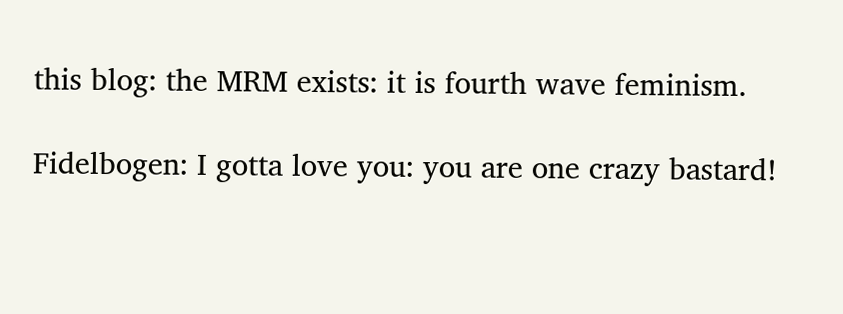this blog: the MRM exists: it is fourth wave feminism.

Fidelbogen: I gotta love you: you are one crazy bastard!